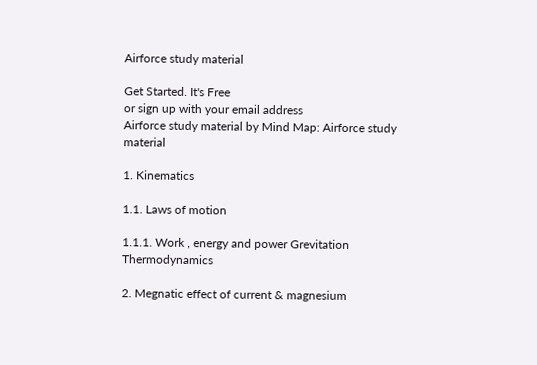Airforce study material

Get Started. It's Free
or sign up with your email address
Airforce study material by Mind Map: Airforce study material

1. Kinematics

1.1. Laws of motion

1.1.1. Work , energy and power Grevitation Thermodynamics

2. Megnatic effect of current & magnesium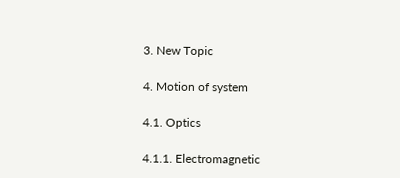3. New Topic

4. Motion of system

4.1. Optics

4.1.1. Electromagnetic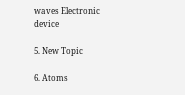waves Electronic device

5. New Topic

6. Atoms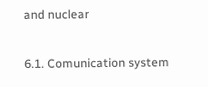and nuclear

6.1. Comunication system